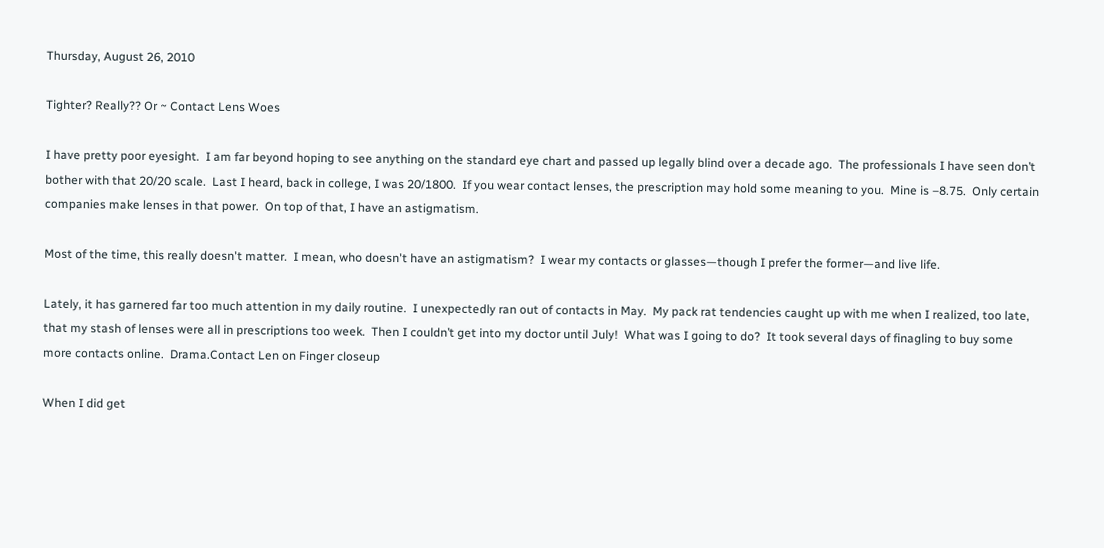Thursday, August 26, 2010

Tighter? Really?? Or ~ Contact Lens Woes

I have pretty poor eyesight.  I am far beyond hoping to see anything on the standard eye chart and passed up legally blind over a decade ago.  The professionals I have seen don’t bother with that 20/20 scale.  Last I heard, back in college, I was 20/1800.  If you wear contact lenses, the prescription may hold some meaning to you.  Mine is –8.75.  Only certain companies make lenses in that power.  On top of that, I have an astigmatism.

Most of the time, this really doesn't matter.  I mean, who doesn't have an astigmatism?  I wear my contacts or glasses—though I prefer the former—and live life.

Lately, it has garnered far too much attention in my daily routine.  I unexpectedly ran out of contacts in May.  My pack rat tendencies caught up with me when I realized, too late, that my stash of lenses were all in prescriptions too week.  Then I couldn’t get into my doctor until July!  What was I going to do?  It took several days of finagling to buy some more contacts online.  Drama.Contact Len on Finger closeup

When I did get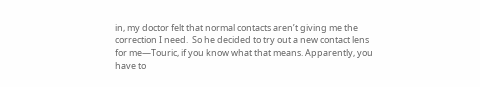in, my doctor felt that normal contacts aren’t giving me the correction I need.  So he decided to try out a new contact lens for me—Touric, if you know what that means. Apparently, you have to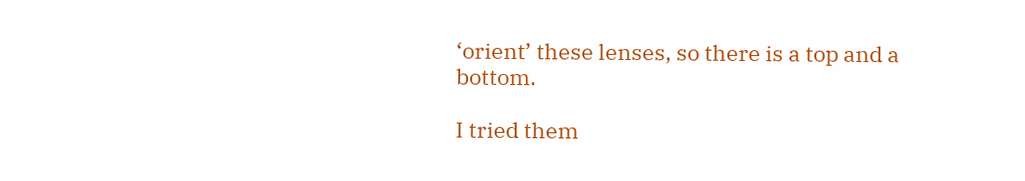‘orient’ these lenses, so there is a top and a bottom.

I tried them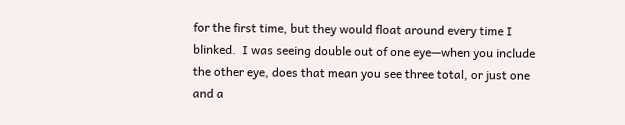for the first time, but they would float around every time I blinked.  I was seeing double out of one eye—when you include the other eye, does that mean you see three total, or just one and a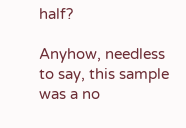half?

Anyhow, needless to say, this sample was a no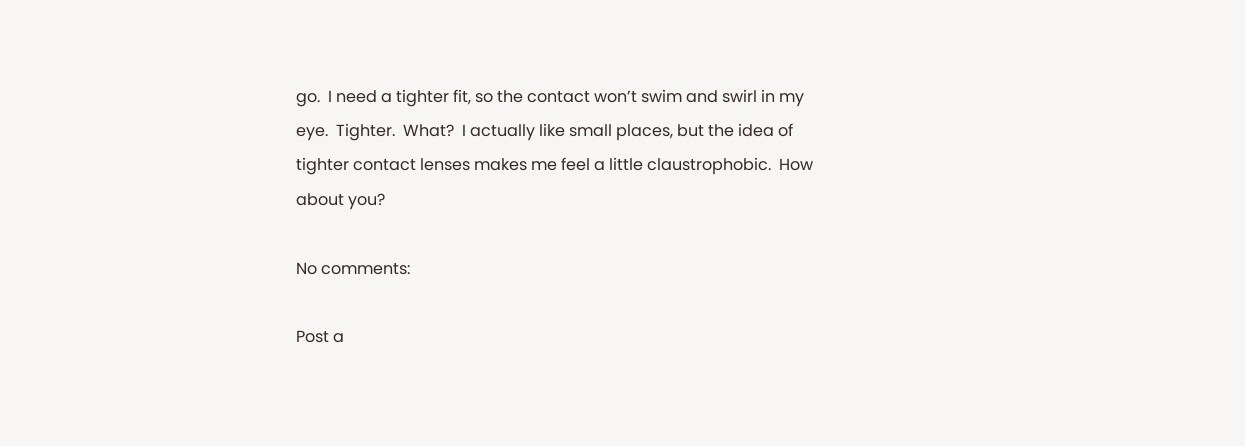go.  I need a tighter fit, so the contact won’t swim and swirl in my eye.  Tighter.  What?  I actually like small places, but the idea of tighter contact lenses makes me feel a little claustrophobic.  How about you?

No comments:

Post a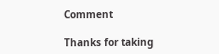Comment

Thanks for taking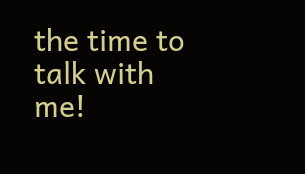the time to talk with me!